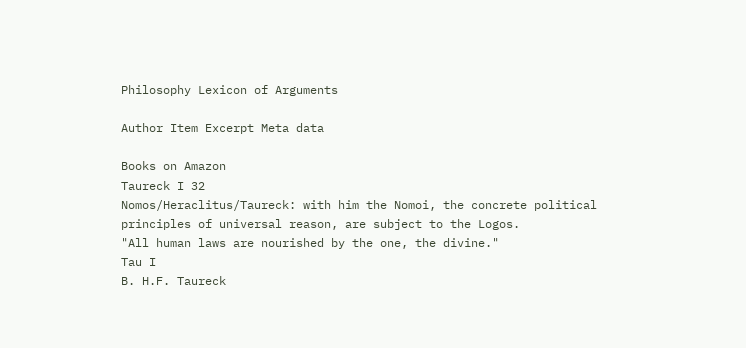Philosophy Lexicon of Arguments

Author Item Excerpt Meta data

Books on Amazon
Taureck I 32
Nomos/Heraclitus/Taureck: with him the Nomoi, the concrete political principles of universal reason, are subject to the Logos.
"All human laws are nourished by the one, the divine."
Tau I
B. H.F. Taureck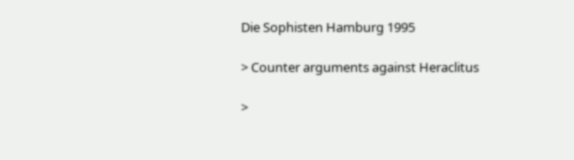Die Sophisten Hamburg 1995

> Counter arguments against Heraclitus

>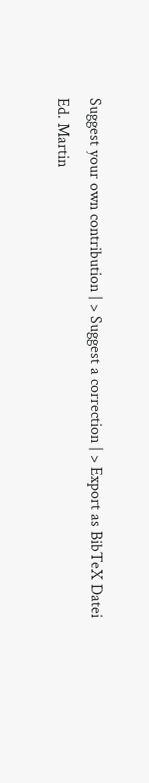Suggest your own contribution | > Suggest a correction | > Export as BibTeX Datei
Ed. Martin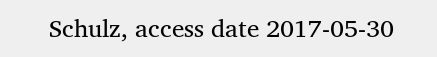Schulz, access date 2017-05-30